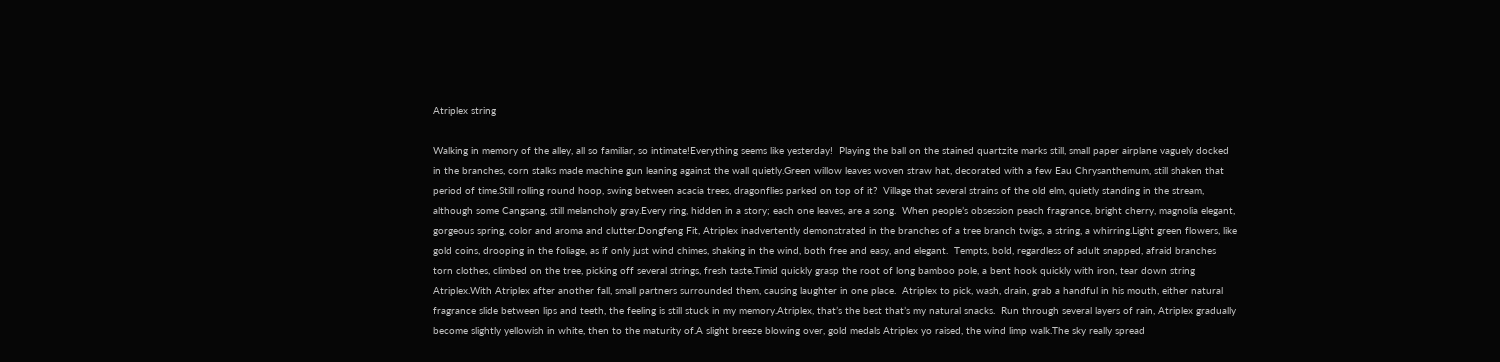Atriplex string

Walking in memory of the alley, all so familiar, so intimate!Everything seems like yesterday!  Playing the ball on the stained quartzite marks still, small paper airplane vaguely docked in the branches, corn stalks made machine gun leaning against the wall quietly.Green willow leaves woven straw hat, decorated with a few Eau Chrysanthemum, still shaken that period of time.Still rolling round hoop, swing between acacia trees, dragonflies parked on top of it?  Village that several strains of the old elm, quietly standing in the stream, although some Cangsang, still melancholy gray.Every ring, hidden in a story; each one leaves, are a song.  When people’s obsession peach fragrance, bright cherry, magnolia elegant, gorgeous spring, color and aroma and clutter.Dongfeng Fit, Atriplex inadvertently demonstrated in the branches of a tree branch twigs, a string, a whirring.Light green flowers, like gold coins, drooping in the foliage, as if only just wind chimes, shaking in the wind, both free and easy, and elegant.  Tempts, bold, regardless of adult snapped, afraid branches torn clothes, climbed on the tree, picking off several strings, fresh taste.Timid quickly grasp the root of long bamboo pole, a bent hook quickly with iron, tear down string Atriplex.With Atriplex after another fall, small partners surrounded them, causing laughter in one place.  Atriplex to pick, wash, drain, grab a handful in his mouth, either natural fragrance slide between lips and teeth, the feeling is still stuck in my memory.Atriplex, that’s the best that’s my natural snacks.  Run through several layers of rain, Atriplex gradually become slightly yellowish in white, then to the maturity of.A slight breeze blowing over, gold medals Atriplex yo raised, the wind limp walk.The sky really spread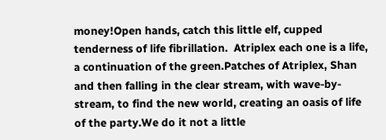money!Open hands, catch this little elf, cupped tenderness of life fibrillation.  Atriplex each one is a life, a continuation of the green.Patches of Atriplex, Shan and then falling in the clear stream, with wave-by-stream, to find the new world, creating an oasis of life of the party.We do it not a little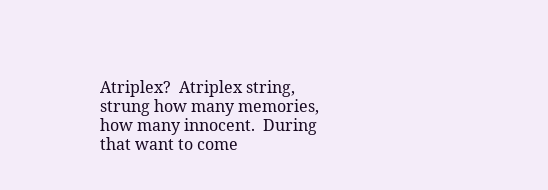Atriplex?  Atriplex string, strung how many memories, how many innocent.  During that want to come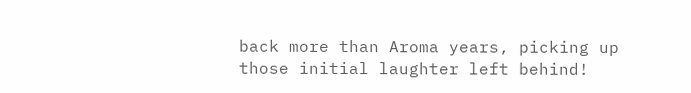back more than Aroma years, picking up those initial laughter left behind!